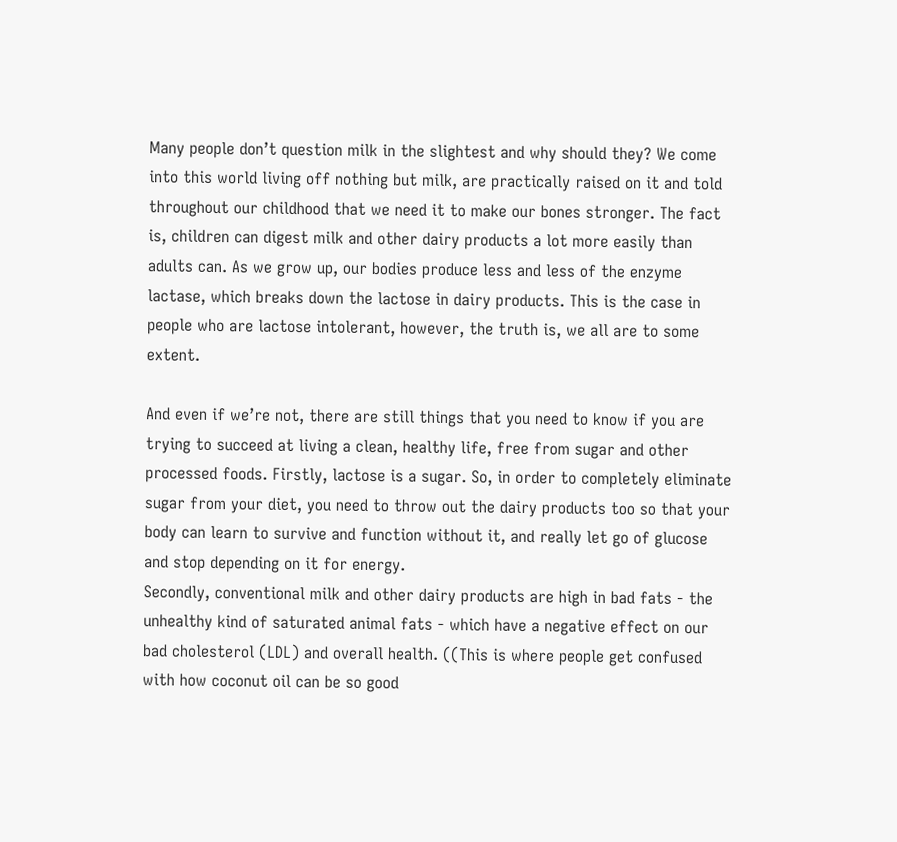Many people don’t question milk in the slightest and why should they? We come into this world living off nothing but milk, are practically raised on it and told throughout our childhood that we need it to make our bones stronger. The fact is, children can digest milk and other dairy products a lot more easily than adults can. As we grow up, our bodies produce less and less of the enzyme lactase, which breaks down the lactose in dairy products. This is the case in people who are lactose intolerant, however, the truth is, we all are to some extent.

And even if we’re not, there are still things that you need to know if you are trying to succeed at living a clean, healthy life, free from sugar and other processed foods. Firstly, lactose is a sugar. So, in order to completely eliminate sugar from your diet, you need to throw out the dairy products too so that your body can learn to survive and function without it, and really let go of glucose and stop depending on it for energy.
Secondly, conventional milk and other dairy products are high in bad fats - the unhealthy kind of saturated animal fats - which have a negative effect on our bad cholesterol (LDL) and overall health. ((This is where people get confused with how coconut oil can be so good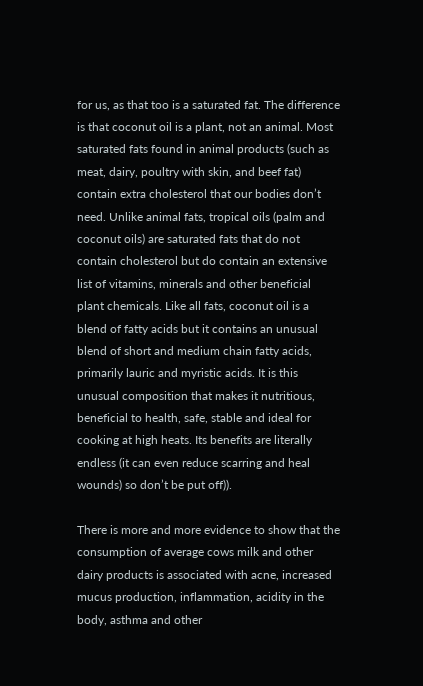for us, as that too is a saturated fat. The difference is that coconut oil is a plant, not an animal. Most saturated fats found in animal products (such as meat, dairy, poultry with skin, and beef fat) contain extra cholesterol that our bodies don’t need. Unlike animal fats, tropical oils (palm and coconut oils) are saturated fats that do not contain cholesterol but do contain an extensive list of vitamins, minerals and other beneficial plant chemicals. Like all fats, coconut oil is a blend of fatty acids but it contains an unusual blend of short and medium chain fatty acids, primarily lauric and myristic acids. It is this unusual composition that makes it nutritious, beneficial to health, safe, stable and ideal for cooking at high heats. Its benefits are literally endless (it can even reduce scarring and heal wounds) so don’t be put off)).

There is more and more evidence to show that the consumption of average cows milk and other dairy products is associated with acne, increased mucus production, inflammation, acidity in the body, asthma and other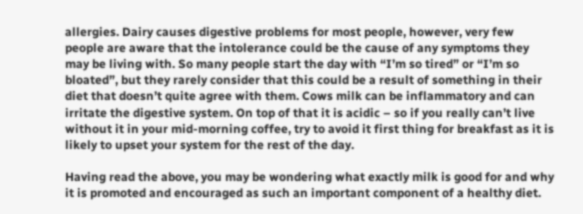allergies. Dairy causes digestive problems for most people, however, very few people are aware that the intolerance could be the cause of any symptoms they may be living with. So many people start the day with “I’m so tired” or “I’m so bloated”, but they rarely consider that this could be a result of something in their diet that doesn’t quite agree with them. Cows milk can be inflammatory and can irritate the digestive system. On top of that it is acidic – so if you really can’t live without it in your mid-morning coffee, try to avoid it first thing for breakfast as it is likely to upset your system for the rest of the day.

Having read the above, you may be wondering what exactly milk is good for and why it is promoted and encouraged as such an important component of a healthy diet.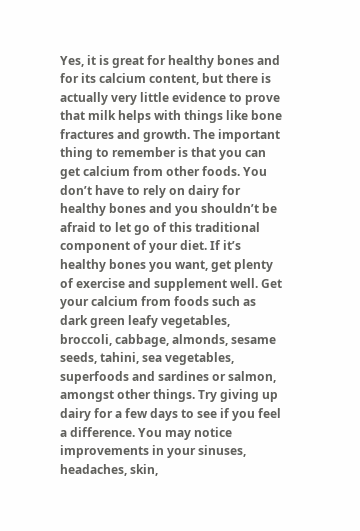Yes, it is great for healthy bones and for its calcium content, but there is actually very little evidence to prove that milk helps with things like bone fractures and growth. The important thing to remember is that you can get calcium from other foods. You don’t have to rely on dairy for healthy bones and you shouldn’t be afraid to let go of this traditional component of your diet. If it’s healthy bones you want, get plenty of exercise and supplement well. Get your calcium from foods such as dark green leafy vegetables, broccoli, cabbage, almonds, sesame seeds, tahini, sea vegetables, superfoods and sardines or salmon, amongst other things. Try giving up dairy for a few days to see if you feel a difference. You may notice improvements in your sinuses, headaches, skin,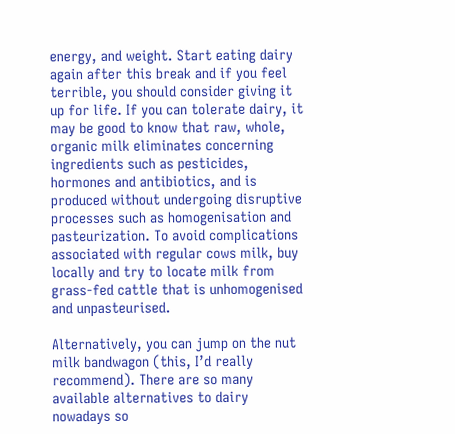energy, and weight. Start eating dairy again after this break and if you feel terrible, you should consider giving it up for life. If you can tolerate dairy, it may be good to know that raw, whole, organic milk eliminates concerning ingredients such as pesticides, hormones and antibiotics, and is produced without undergoing disruptive processes such as homogenisation and pasteurization. To avoid complications associated with regular cows milk, buy locally and try to locate milk from grass-fed cattle that is unhomogenised and unpasteurised.

Alternatively, you can jump on the nut milk bandwagon (this, I’d really recommend). There are so many available alternatives to dairy nowadays so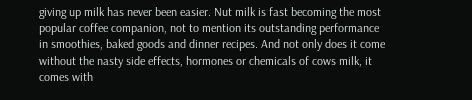giving up milk has never been easier. Nut milk is fast becoming the most popular coffee companion, not to mention its outstanding performance in smoothies, baked goods and dinner recipes. And not only does it come without the nasty side effects, hormones or chemicals of cows milk, it comes with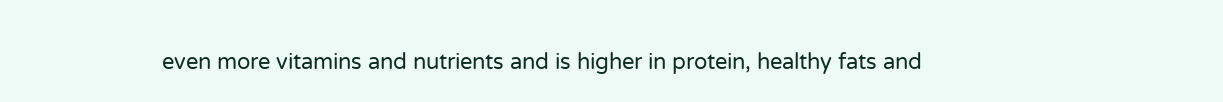even more vitamins and nutrients and is higher in protein, healthy fats and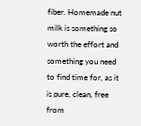fiber. Homemade nut milk is something so worth the effort and something you need to find time for, as it is pure, clean, free from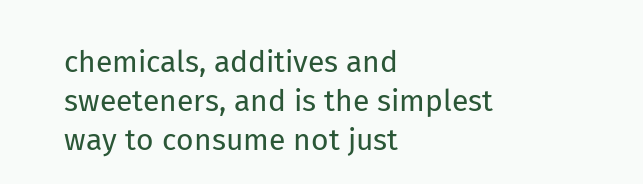chemicals, additives and sweeteners, and is the simplest way to consume not just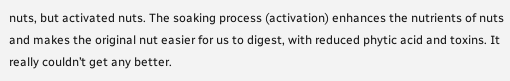nuts, but activated nuts. The soaking process (activation) enhances the nutrients of nuts and makes the original nut easier for us to digest, with reduced phytic acid and toxins. It really couldn’t get any better.